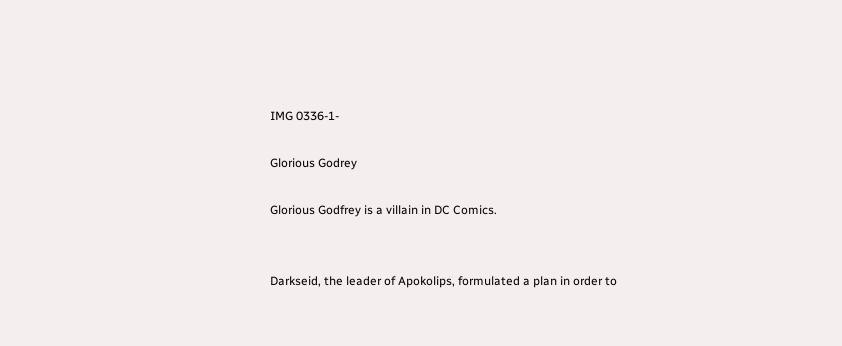IMG 0336-1-

Glorious Godrey

Glorious Godfrey is a villain in DC Comics.


Darkseid, the leader of Apokolips, formulated a plan in order to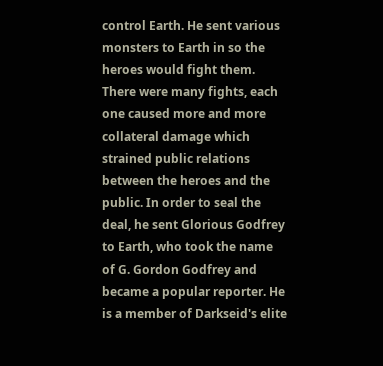control Earth. He sent various monsters to Earth in so the heroes would fight them. There were many fights, each one caused more and more collateral damage which strained public relations between the heroes and the public. In order to seal the deal, he sent Glorious Godfrey to Earth, who took the name of G. Gordon Godfrey and became a popular reporter. He is a member of Darkseid's elite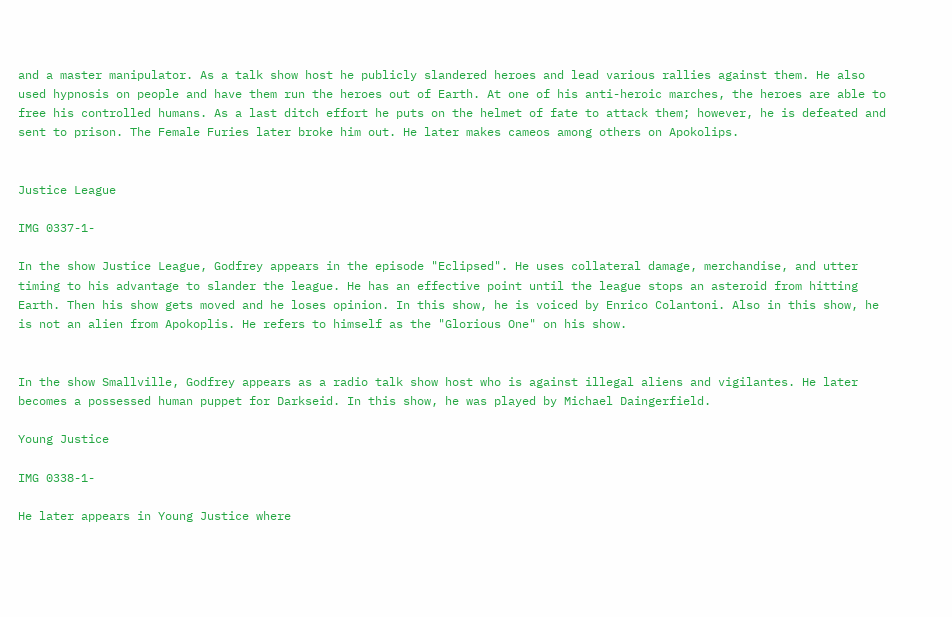and a master manipulator. As a talk show host he publicly slandered heroes and lead various rallies against them. He also used hypnosis on people and have them run the heroes out of Earth. At one of his anti-heroic marches, the heroes are able to free his controlled humans. As a last ditch effort he puts on the helmet of fate to attack them; however, he is defeated and sent to prison. The Female Furies later broke him out. He later makes cameos among others on Apokolips.


Justice League

IMG 0337-1-

In the show Justice League, Godfrey appears in the episode "Eclipsed". He uses collateral damage, merchandise, and utter timing to his advantage to slander the league. He has an effective point until the league stops an asteroid from hitting Earth. Then his show gets moved and he loses opinion. In this show, he is voiced by Enrico Colantoni. Also in this show, he is not an alien from Apokoplis. He refers to himself as the "Glorious One" on his show.


In the show Smallville, Godfrey appears as a radio talk show host who is against illegal aliens and vigilantes. He later becomes a possessed human puppet for Darkseid. In this show, he was played by Michael Daingerfield.

Young Justice

IMG 0338-1-

He later appears in Young Justice where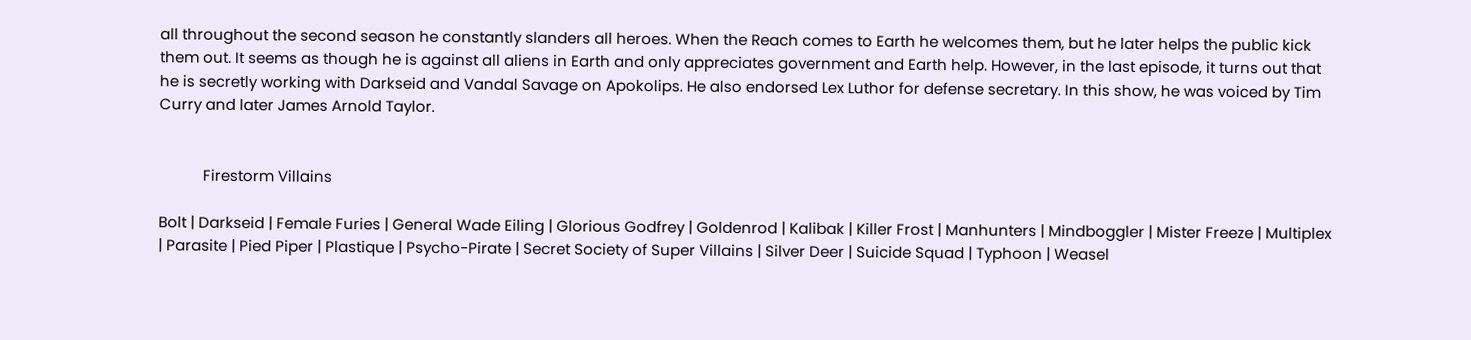all throughout the second season he constantly slanders all heroes. When the Reach comes to Earth he welcomes them, but he later helps the public kick them out. It seems as though he is against all aliens in Earth and only appreciates government and Earth help. However, in the last episode, it turns out that he is secretly working with Darkseid and Vandal Savage on Apokolips. He also endorsed Lex Luthor for defense secretary. In this show, he was voiced by Tim Curry and later James Arnold Taylor.


           Firestorm Villains

Bolt | Darkseid | Female Furies | General Wade Eiling | Glorious Godfrey | Goldenrod | Kalibak | Killer Frost | Manhunters | Mindboggler | Mister Freeze | Multiplex | Parasite | Pied Piper | Plastique | Psycho-Pirate | Secret Society of Super Villains | Silver Deer | Suicide Squad | Typhoon | Weasel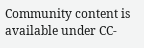Community content is available under CC-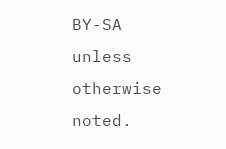BY-SA unless otherwise noted.